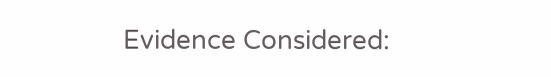Evidence Considered: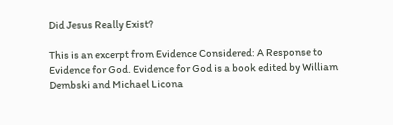Did Jesus Really Exist?

This is an excerpt from Evidence Considered: A Response to Evidence for God. Evidence for God is a book edited by William Dembski and Michael Licona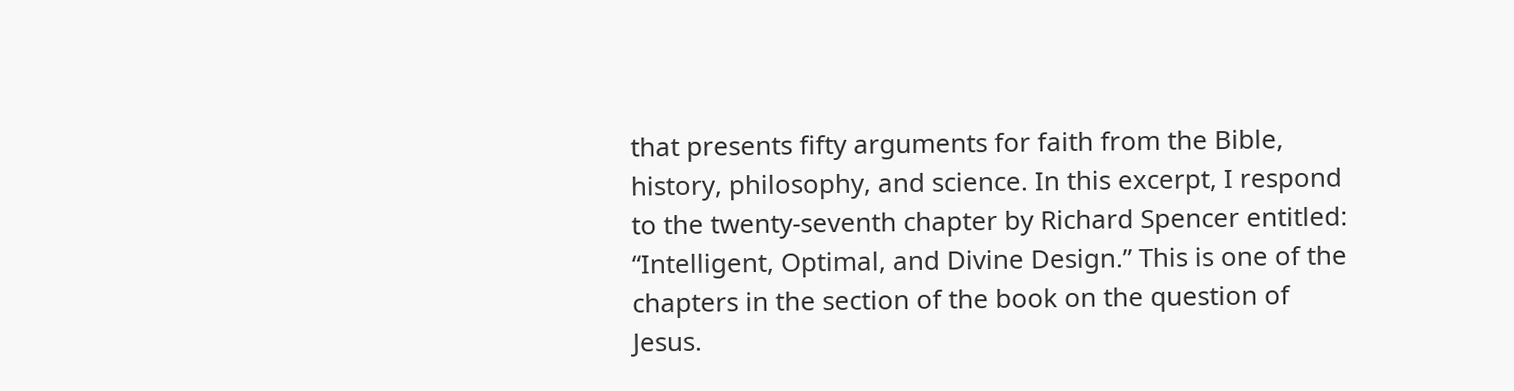that presents fifty arguments for faith from the Bible, history, philosophy, and science. In this excerpt, I respond to the twenty-seventh chapter by Richard Spencer entitled: “Intelligent, Optimal, and Divine Design.” This is one of the chapters in the section of the book on the question of Jesus.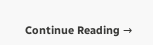Continue Reading →